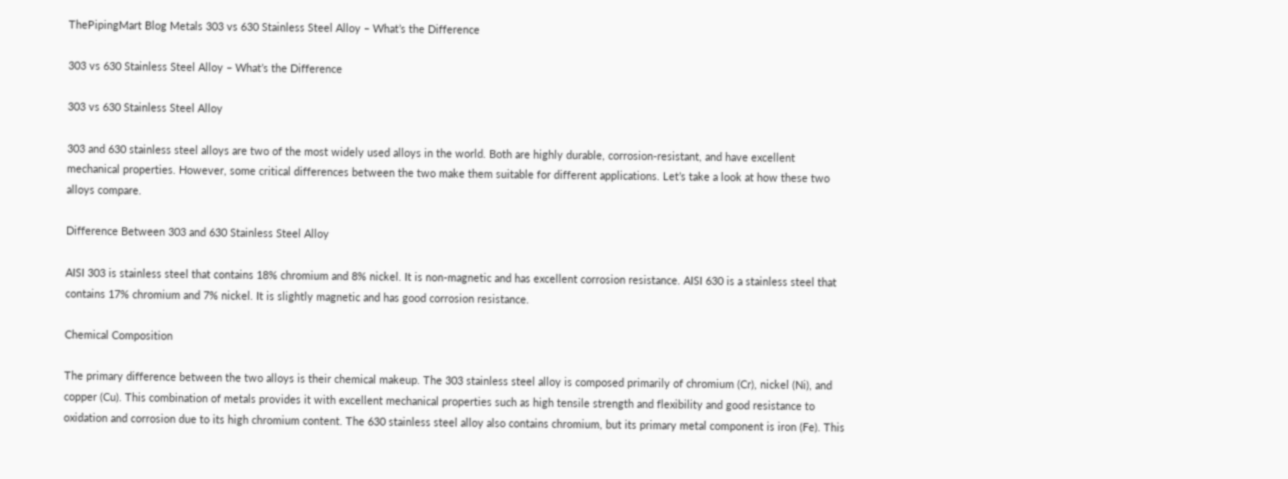ThePipingMart Blog Metals 303 vs 630 Stainless Steel Alloy – What’s the Difference

303 vs 630 Stainless Steel Alloy – What’s the Difference

303 vs 630 Stainless Steel Alloy

303 and 630 stainless steel alloys are two of the most widely used alloys in the world. Both are highly durable, corrosion-resistant, and have excellent mechanical properties. However, some critical differences between the two make them suitable for different applications. Let’s take a look at how these two alloys compare.

Difference Between 303 and 630 Stainless Steel Alloy

AISI 303 is stainless steel that contains 18% chromium and 8% nickel. It is non-magnetic and has excellent corrosion resistance. AISI 630 is a stainless steel that contains 17% chromium and 7% nickel. It is slightly magnetic and has good corrosion resistance.

Chemical Composition

The primary difference between the two alloys is their chemical makeup. The 303 stainless steel alloy is composed primarily of chromium (Cr), nickel (Ni), and copper (Cu). This combination of metals provides it with excellent mechanical properties such as high tensile strength and flexibility and good resistance to oxidation and corrosion due to its high chromium content. The 630 stainless steel alloy also contains chromium, but its primary metal component is iron (Fe). This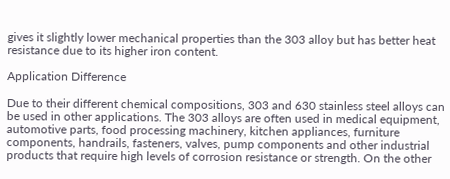gives it slightly lower mechanical properties than the 303 alloy but has better heat resistance due to its higher iron content.

Application Difference

Due to their different chemical compositions, 303 and 630 stainless steel alloys can be used in other applications. The 303 alloys are often used in medical equipment, automotive parts, food processing machinery, kitchen appliances, furniture components, handrails, fasteners, valves, pump components and other industrial products that require high levels of corrosion resistance or strength. On the other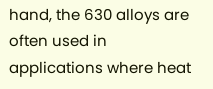hand, the 630 alloys are often used in applications where heat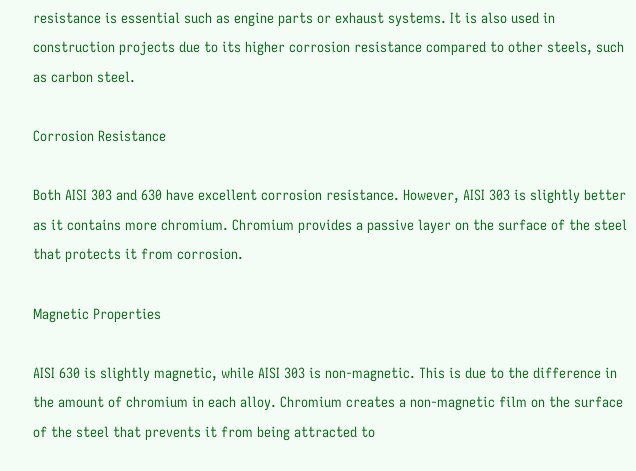resistance is essential such as engine parts or exhaust systems. It is also used in construction projects due to its higher corrosion resistance compared to other steels, such as carbon steel.

Corrosion Resistance

Both AISI 303 and 630 have excellent corrosion resistance. However, AISI 303 is slightly better as it contains more chromium. Chromium provides a passive layer on the surface of the steel that protects it from corrosion.

Magnetic Properties

AISI 630 is slightly magnetic, while AISI 303 is non-magnetic. This is due to the difference in the amount of chromium in each alloy. Chromium creates a non-magnetic film on the surface of the steel that prevents it from being attracted to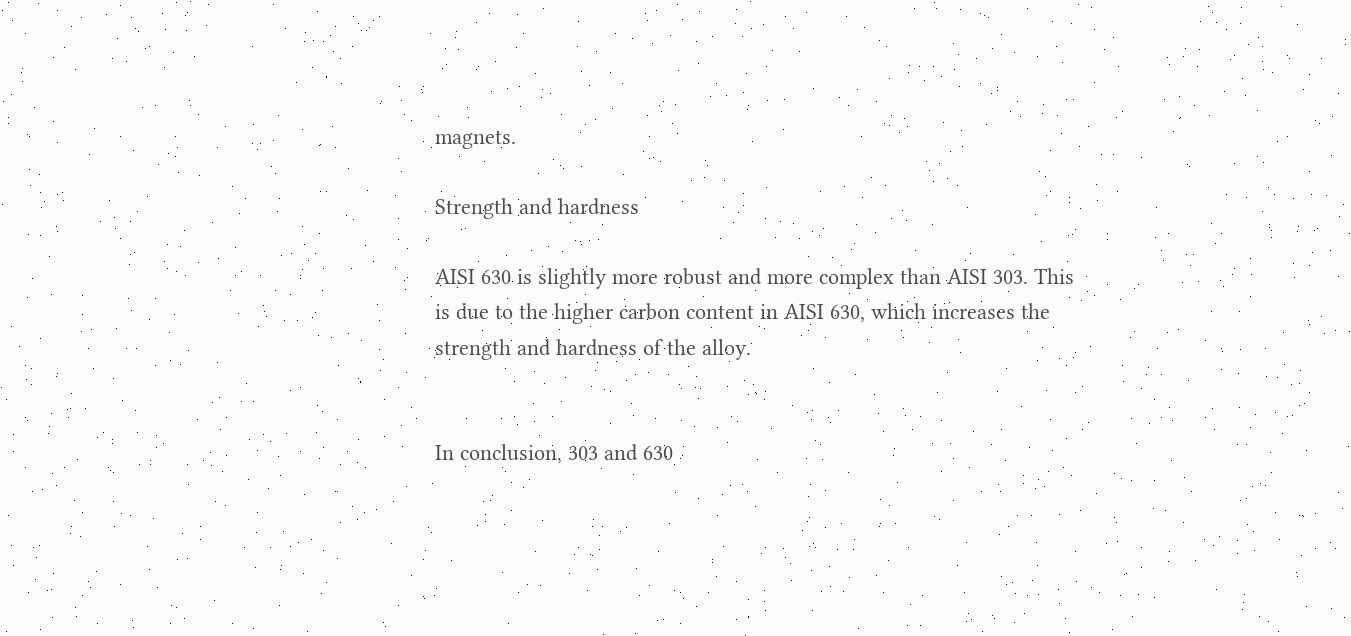magnets.

Strength and hardness

AISI 630 is slightly more robust and more complex than AISI 303. This is due to the higher carbon content in AISI 630, which increases the strength and hardness of the alloy.


In conclusion, 303 and 630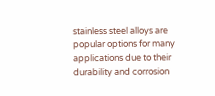stainless steel alloys are popular options for many applications due to their durability and corrosion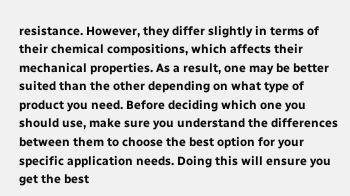resistance. However, they differ slightly in terms of their chemical compositions, which affects their mechanical properties. As a result, one may be better suited than the other depending on what type of product you need. Before deciding which one you should use, make sure you understand the differences between them to choose the best option for your specific application needs. Doing this will ensure you get the best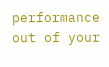performance out of your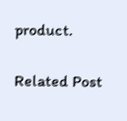product.

Related Post